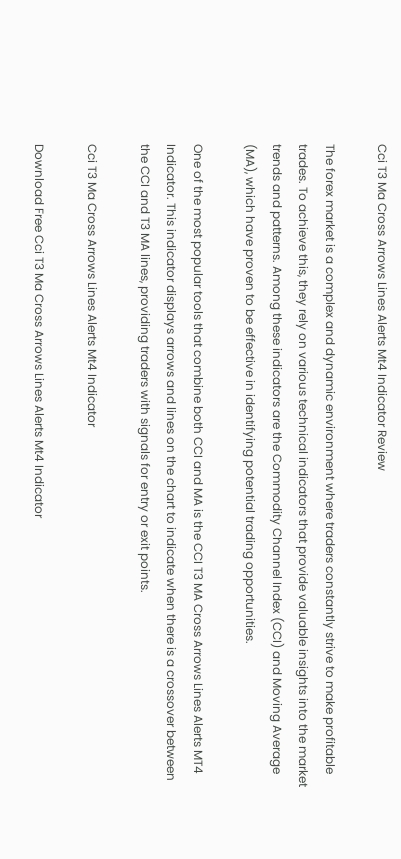Cci T3 Ma Cross Arrows Lines Alerts Mt4 Indicator Review

The forex market is a complex and dynamic environment where traders constantly strive to make profitable trades. To achieve this, they rely on various technical indicators that provide valuable insights into the market trends and patterns. Among these indicators are the Commodity Channel Index (CCI) and Moving Average (MA), which have proven to be effective in identifying potential trading opportunities.

One of the most popular tools that combine both CCI and MA is the CCI T3 MA Cross Arrows Lines Alerts MT4 Indicator. This indicator displays arrows and lines on the chart to indicate when there is a crossover between the CCI and T3 MA lines, providing traders with signals for entry or exit points.

Cci T3 Ma Cross Arrows Lines Alerts Mt4 Indicator

Download Free Cci T3 Ma Cross Arrows Lines Alerts Mt4 Indicator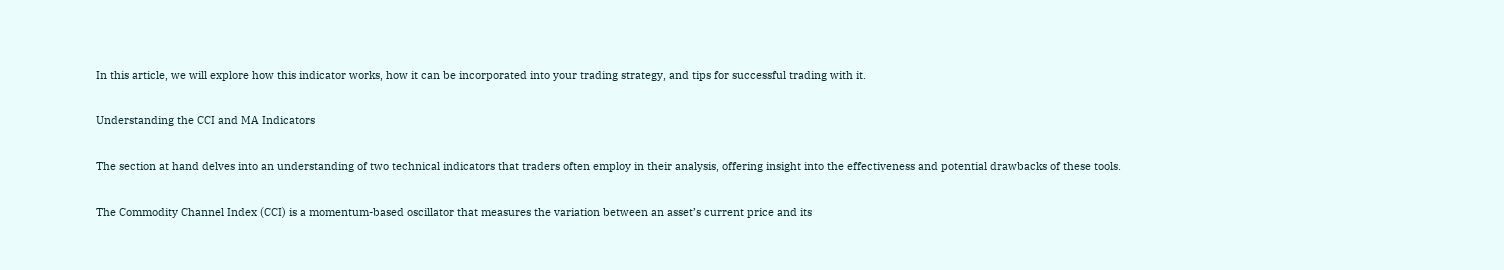In this article, we will explore how this indicator works, how it can be incorporated into your trading strategy, and tips for successful trading with it.

Understanding the CCI and MA Indicators

The section at hand delves into an understanding of two technical indicators that traders often employ in their analysis, offering insight into the effectiveness and potential drawbacks of these tools.

The Commodity Channel Index (CCI) is a momentum-based oscillator that measures the variation between an asset’s current price and its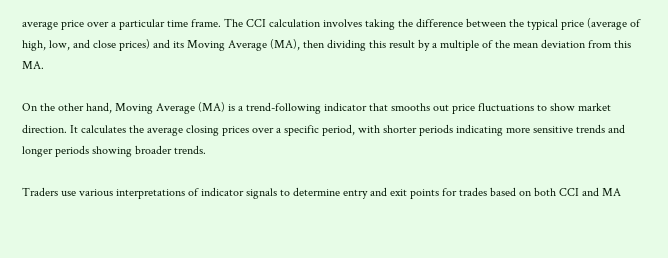average price over a particular time frame. The CCI calculation involves taking the difference between the typical price (average of high, low, and close prices) and its Moving Average (MA), then dividing this result by a multiple of the mean deviation from this MA.

On the other hand, Moving Average (MA) is a trend-following indicator that smooths out price fluctuations to show market direction. It calculates the average closing prices over a specific period, with shorter periods indicating more sensitive trends and longer periods showing broader trends.

Traders use various interpretations of indicator signals to determine entry and exit points for trades based on both CCI and MA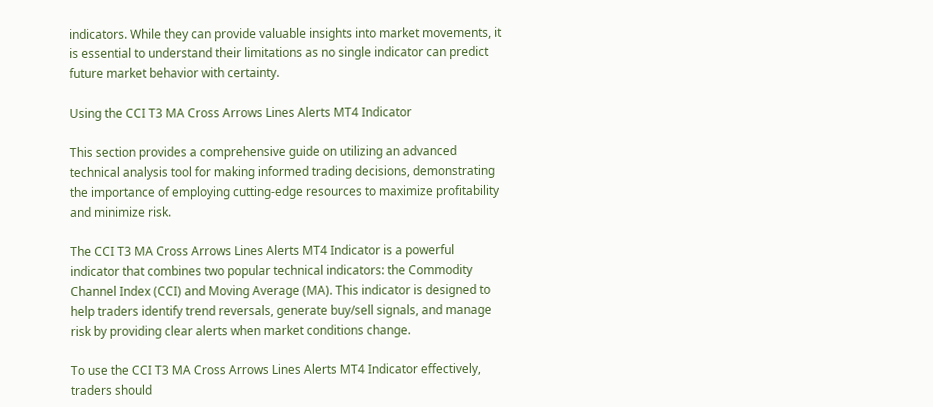indicators. While they can provide valuable insights into market movements, it is essential to understand their limitations as no single indicator can predict future market behavior with certainty.

Using the CCI T3 MA Cross Arrows Lines Alerts MT4 Indicator

This section provides a comprehensive guide on utilizing an advanced technical analysis tool for making informed trading decisions, demonstrating the importance of employing cutting-edge resources to maximize profitability and minimize risk.

The CCI T3 MA Cross Arrows Lines Alerts MT4 Indicator is a powerful indicator that combines two popular technical indicators: the Commodity Channel Index (CCI) and Moving Average (MA). This indicator is designed to help traders identify trend reversals, generate buy/sell signals, and manage risk by providing clear alerts when market conditions change.

To use the CCI T3 MA Cross Arrows Lines Alerts MT4 Indicator effectively, traders should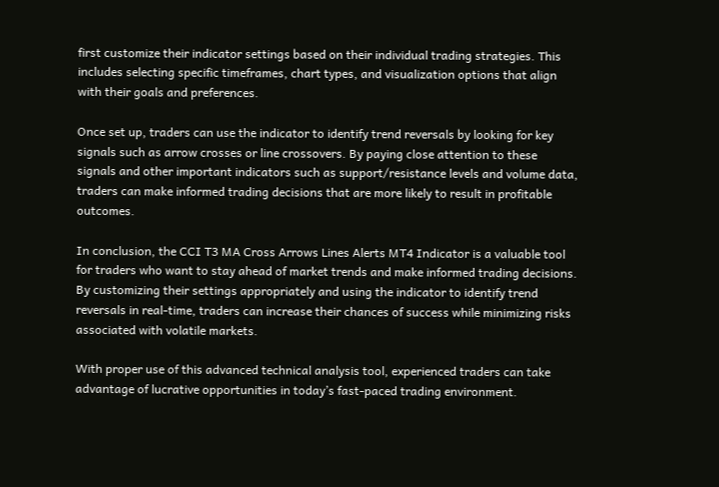first customize their indicator settings based on their individual trading strategies. This includes selecting specific timeframes, chart types, and visualization options that align with their goals and preferences.

Once set up, traders can use the indicator to identify trend reversals by looking for key signals such as arrow crosses or line crossovers. By paying close attention to these signals and other important indicators such as support/resistance levels and volume data, traders can make informed trading decisions that are more likely to result in profitable outcomes.

In conclusion, the CCI T3 MA Cross Arrows Lines Alerts MT4 Indicator is a valuable tool for traders who want to stay ahead of market trends and make informed trading decisions. By customizing their settings appropriately and using the indicator to identify trend reversals in real-time, traders can increase their chances of success while minimizing risks associated with volatile markets.

With proper use of this advanced technical analysis tool, experienced traders can take advantage of lucrative opportunities in today’s fast-paced trading environment.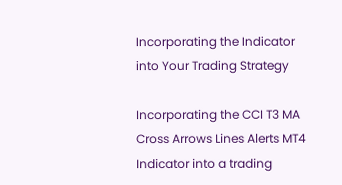Incorporating the Indicator into Your Trading Strategy

Incorporating the CCI T3 MA Cross Arrows Lines Alerts MT4 Indicator into a trading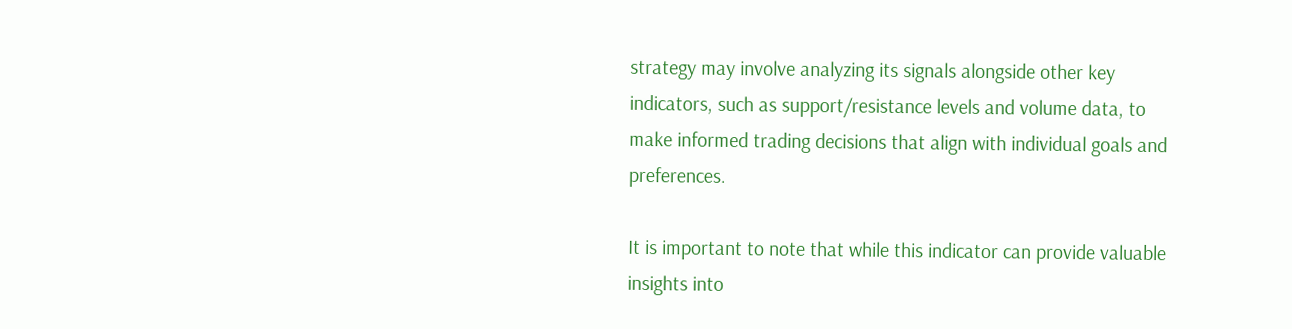strategy may involve analyzing its signals alongside other key indicators, such as support/resistance levels and volume data, to make informed trading decisions that align with individual goals and preferences.

It is important to note that while this indicator can provide valuable insights into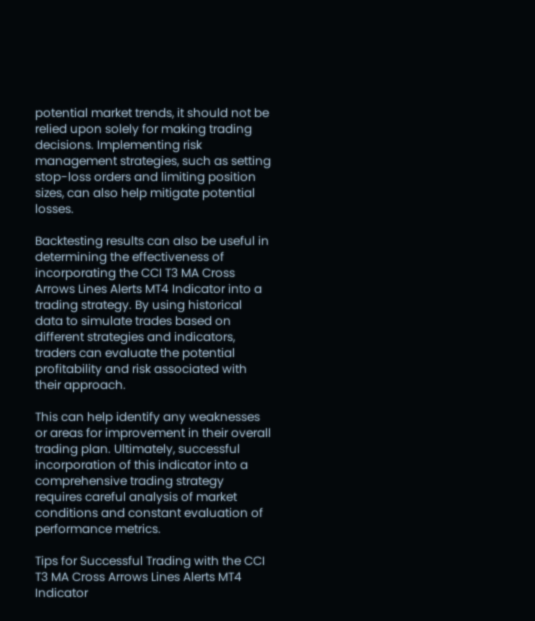potential market trends, it should not be relied upon solely for making trading decisions. Implementing risk management strategies, such as setting stop-loss orders and limiting position sizes, can also help mitigate potential losses.

Backtesting results can also be useful in determining the effectiveness of incorporating the CCI T3 MA Cross Arrows Lines Alerts MT4 Indicator into a trading strategy. By using historical data to simulate trades based on different strategies and indicators, traders can evaluate the potential profitability and risk associated with their approach.

This can help identify any weaknesses or areas for improvement in their overall trading plan. Ultimately, successful incorporation of this indicator into a comprehensive trading strategy requires careful analysis of market conditions and constant evaluation of performance metrics.

Tips for Successful Trading with the CCI T3 MA Cross Arrows Lines Alerts MT4 Indicator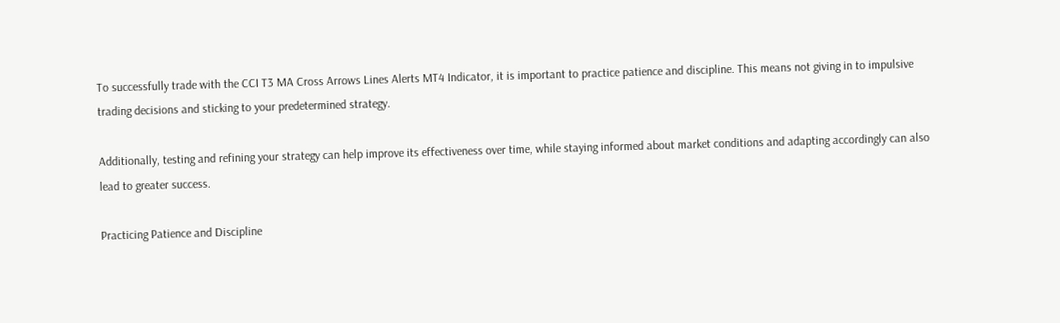To successfully trade with the CCI T3 MA Cross Arrows Lines Alerts MT4 Indicator, it is important to practice patience and discipline. This means not giving in to impulsive trading decisions and sticking to your predetermined strategy.

Additionally, testing and refining your strategy can help improve its effectiveness over time, while staying informed about market conditions and adapting accordingly can also lead to greater success.

Practicing Patience and Discipline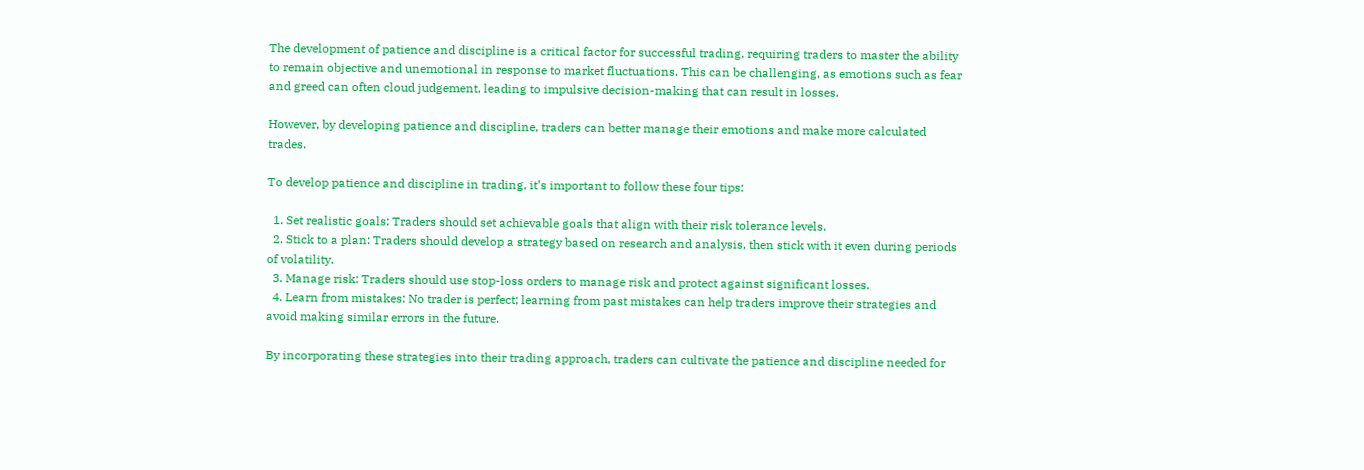The development of patience and discipline is a critical factor for successful trading, requiring traders to master the ability to remain objective and unemotional in response to market fluctuations. This can be challenging, as emotions such as fear and greed can often cloud judgement, leading to impulsive decision-making that can result in losses.

However, by developing patience and discipline, traders can better manage their emotions and make more calculated trades.

To develop patience and discipline in trading, it’s important to follow these four tips:

  1. Set realistic goals: Traders should set achievable goals that align with their risk tolerance levels.
  2. Stick to a plan: Traders should develop a strategy based on research and analysis, then stick with it even during periods of volatility.
  3. Manage risk: Traders should use stop-loss orders to manage risk and protect against significant losses.
  4. Learn from mistakes: No trader is perfect; learning from past mistakes can help traders improve their strategies and avoid making similar errors in the future.

By incorporating these strategies into their trading approach, traders can cultivate the patience and discipline needed for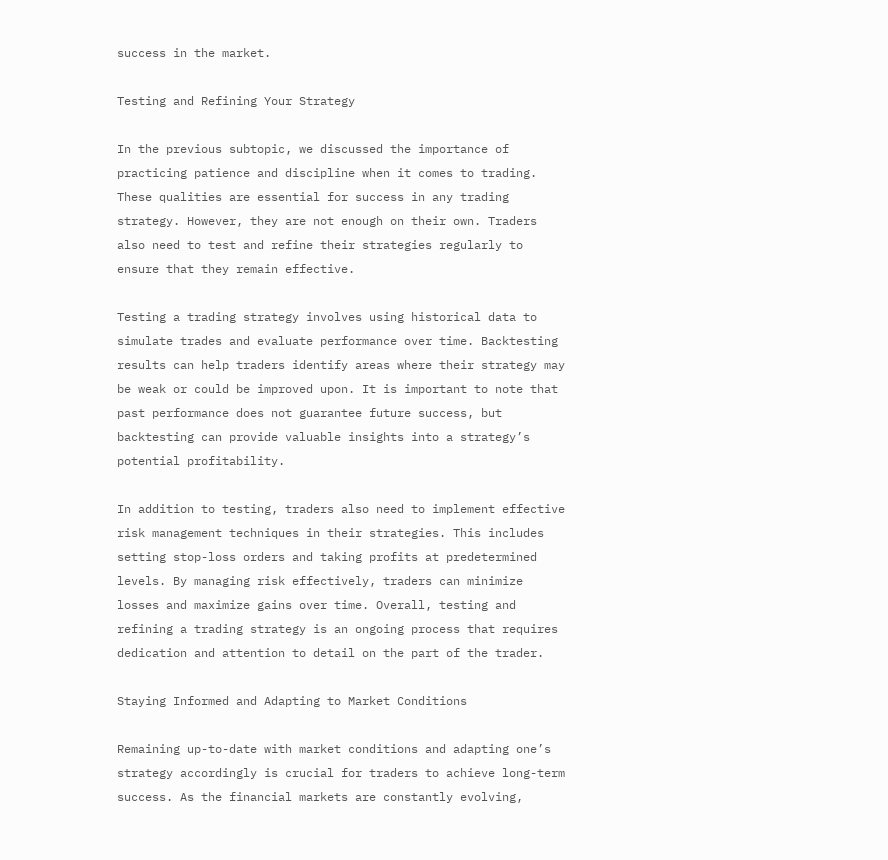success in the market.

Testing and Refining Your Strategy

In the previous subtopic, we discussed the importance of practicing patience and discipline when it comes to trading. These qualities are essential for success in any trading strategy. However, they are not enough on their own. Traders also need to test and refine their strategies regularly to ensure that they remain effective.

Testing a trading strategy involves using historical data to simulate trades and evaluate performance over time. Backtesting results can help traders identify areas where their strategy may be weak or could be improved upon. It is important to note that past performance does not guarantee future success, but backtesting can provide valuable insights into a strategy’s potential profitability.

In addition to testing, traders also need to implement effective risk management techniques in their strategies. This includes setting stop-loss orders and taking profits at predetermined levels. By managing risk effectively, traders can minimize losses and maximize gains over time. Overall, testing and refining a trading strategy is an ongoing process that requires dedication and attention to detail on the part of the trader.

Staying Informed and Adapting to Market Conditions

Remaining up-to-date with market conditions and adapting one’s strategy accordingly is crucial for traders to achieve long-term success. As the financial markets are constantly evolving,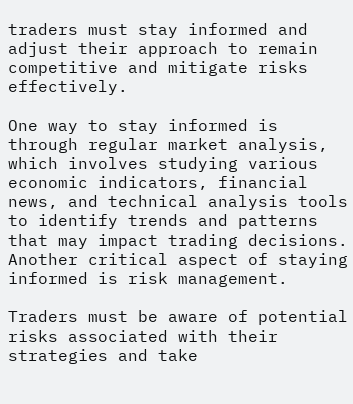traders must stay informed and adjust their approach to remain competitive and mitigate risks effectively.

One way to stay informed is through regular market analysis, which involves studying various economic indicators, financial news, and technical analysis tools to identify trends and patterns that may impact trading decisions. Another critical aspect of staying informed is risk management.

Traders must be aware of potential risks associated with their strategies and take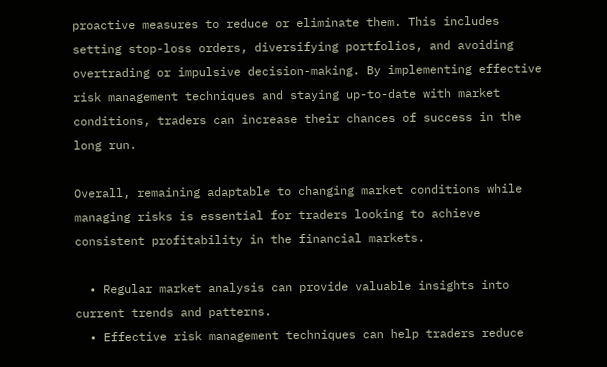proactive measures to reduce or eliminate them. This includes setting stop-loss orders, diversifying portfolios, and avoiding overtrading or impulsive decision-making. By implementing effective risk management techniques and staying up-to-date with market conditions, traders can increase their chances of success in the long run.

Overall, remaining adaptable to changing market conditions while managing risks is essential for traders looking to achieve consistent profitability in the financial markets.

  • Regular market analysis can provide valuable insights into current trends and patterns.
  • Effective risk management techniques can help traders reduce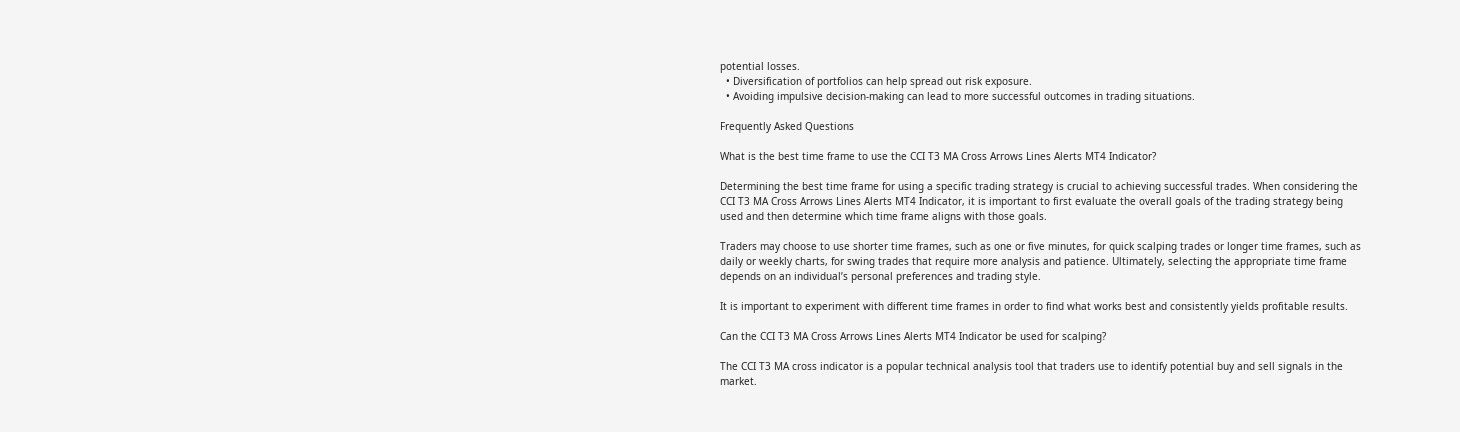potential losses.
  • Diversification of portfolios can help spread out risk exposure.
  • Avoiding impulsive decision-making can lead to more successful outcomes in trading situations.

Frequently Asked Questions

What is the best time frame to use the CCI T3 MA Cross Arrows Lines Alerts MT4 Indicator?

Determining the best time frame for using a specific trading strategy is crucial to achieving successful trades. When considering the CCI T3 MA Cross Arrows Lines Alerts MT4 Indicator, it is important to first evaluate the overall goals of the trading strategy being used and then determine which time frame aligns with those goals.

Traders may choose to use shorter time frames, such as one or five minutes, for quick scalping trades or longer time frames, such as daily or weekly charts, for swing trades that require more analysis and patience. Ultimately, selecting the appropriate time frame depends on an individual’s personal preferences and trading style.

It is important to experiment with different time frames in order to find what works best and consistently yields profitable results.

Can the CCI T3 MA Cross Arrows Lines Alerts MT4 Indicator be used for scalping?

The CCI T3 MA cross indicator is a popular technical analysis tool that traders use to identify potential buy and sell signals in the market.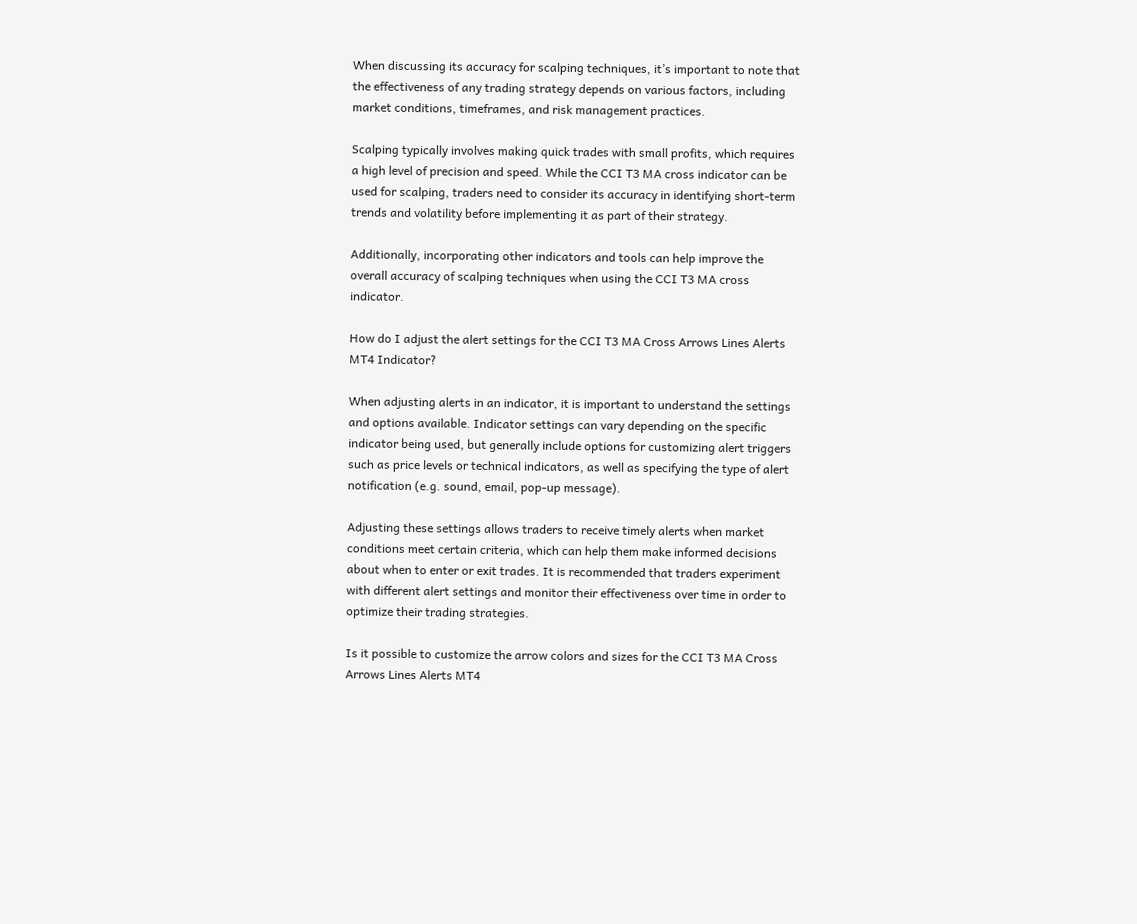When discussing its accuracy for scalping techniques, it’s important to note that the effectiveness of any trading strategy depends on various factors, including market conditions, timeframes, and risk management practices.

Scalping typically involves making quick trades with small profits, which requires a high level of precision and speed. While the CCI T3 MA cross indicator can be used for scalping, traders need to consider its accuracy in identifying short-term trends and volatility before implementing it as part of their strategy.

Additionally, incorporating other indicators and tools can help improve the overall accuracy of scalping techniques when using the CCI T3 MA cross indicator.

How do I adjust the alert settings for the CCI T3 MA Cross Arrows Lines Alerts MT4 Indicator?

When adjusting alerts in an indicator, it is important to understand the settings and options available. Indicator settings can vary depending on the specific indicator being used, but generally include options for customizing alert triggers such as price levels or technical indicators, as well as specifying the type of alert notification (e.g. sound, email, pop-up message).

Adjusting these settings allows traders to receive timely alerts when market conditions meet certain criteria, which can help them make informed decisions about when to enter or exit trades. It is recommended that traders experiment with different alert settings and monitor their effectiveness over time in order to optimize their trading strategies.

Is it possible to customize the arrow colors and sizes for the CCI T3 MA Cross Arrows Lines Alerts MT4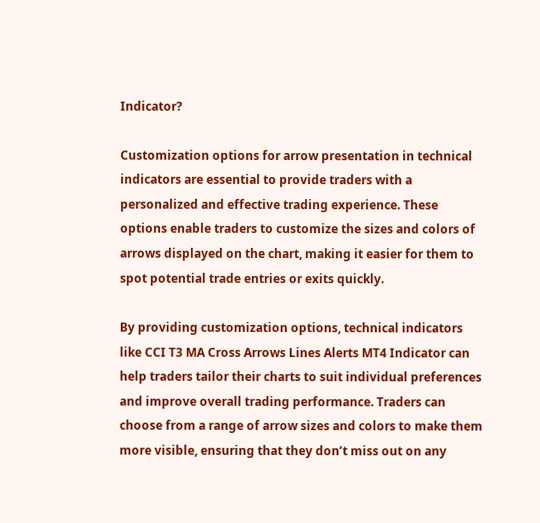Indicator?

Customization options for arrow presentation in technical indicators are essential to provide traders with a personalized and effective trading experience. These options enable traders to customize the sizes and colors of arrows displayed on the chart, making it easier for them to spot potential trade entries or exits quickly.

By providing customization options, technical indicators like CCI T3 MA Cross Arrows Lines Alerts MT4 Indicator can help traders tailor their charts to suit individual preferences and improve overall trading performance. Traders can choose from a range of arrow sizes and colors to make them more visible, ensuring that they don’t miss out on any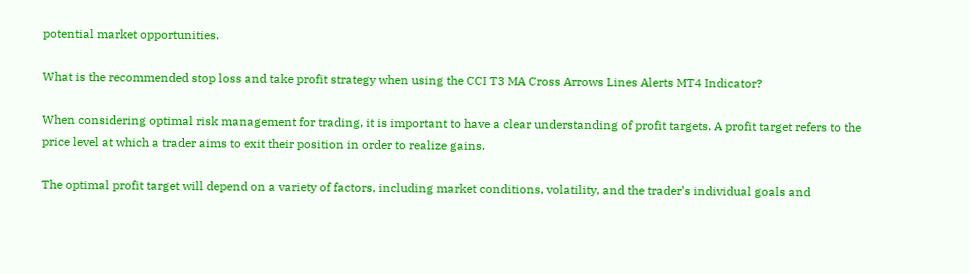potential market opportunities.

What is the recommended stop loss and take profit strategy when using the CCI T3 MA Cross Arrows Lines Alerts MT4 Indicator?

When considering optimal risk management for trading, it is important to have a clear understanding of profit targets. A profit target refers to the price level at which a trader aims to exit their position in order to realize gains.

The optimal profit target will depend on a variety of factors, including market conditions, volatility, and the trader’s individual goals and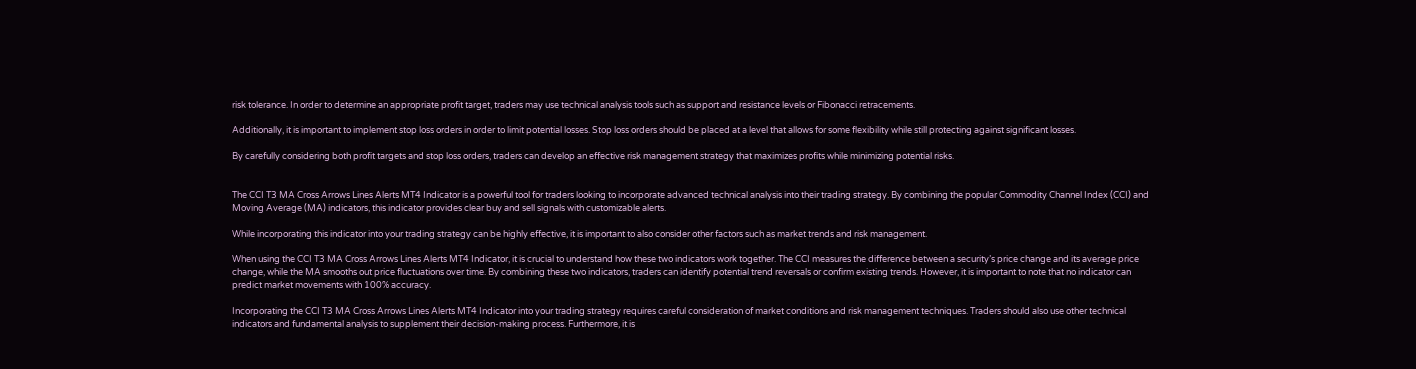risk tolerance. In order to determine an appropriate profit target, traders may use technical analysis tools such as support and resistance levels or Fibonacci retracements.

Additionally, it is important to implement stop loss orders in order to limit potential losses. Stop loss orders should be placed at a level that allows for some flexibility while still protecting against significant losses.

By carefully considering both profit targets and stop loss orders, traders can develop an effective risk management strategy that maximizes profits while minimizing potential risks.


The CCI T3 MA Cross Arrows Lines Alerts MT4 Indicator is a powerful tool for traders looking to incorporate advanced technical analysis into their trading strategy. By combining the popular Commodity Channel Index (CCI) and Moving Average (MA) indicators, this indicator provides clear buy and sell signals with customizable alerts.

While incorporating this indicator into your trading strategy can be highly effective, it is important to also consider other factors such as market trends and risk management.

When using the CCI T3 MA Cross Arrows Lines Alerts MT4 Indicator, it is crucial to understand how these two indicators work together. The CCI measures the difference between a security’s price change and its average price change, while the MA smooths out price fluctuations over time. By combining these two indicators, traders can identify potential trend reversals or confirm existing trends. However, it is important to note that no indicator can predict market movements with 100% accuracy.

Incorporating the CCI T3 MA Cross Arrows Lines Alerts MT4 Indicator into your trading strategy requires careful consideration of market conditions and risk management techniques. Traders should also use other technical indicators and fundamental analysis to supplement their decision-making process. Furthermore, it is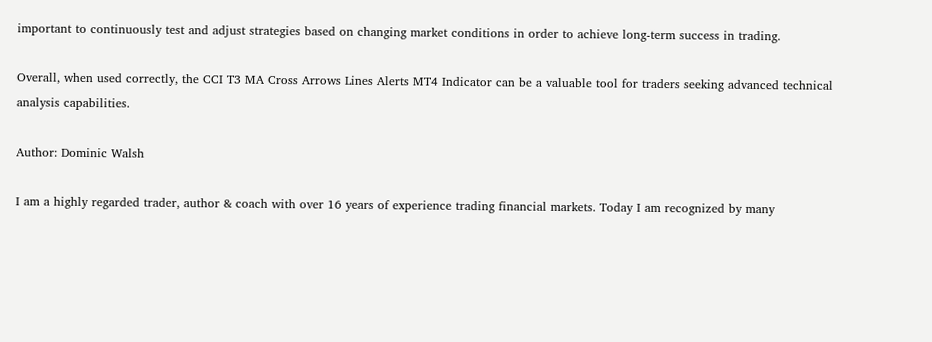important to continuously test and adjust strategies based on changing market conditions in order to achieve long-term success in trading.

Overall, when used correctly, the CCI T3 MA Cross Arrows Lines Alerts MT4 Indicator can be a valuable tool for traders seeking advanced technical analysis capabilities.

Author: Dominic Walsh

I am a highly regarded trader, author & coach with over 16 years of experience trading financial markets. Today I am recognized by many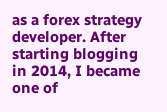as a forex strategy developer. After starting blogging in 2014, I became one of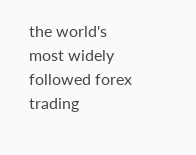the world's most widely followed forex trading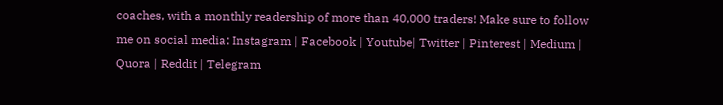coaches, with a monthly readership of more than 40,000 traders! Make sure to follow me on social media: Instagram | Facebook | Youtube| Twitter | Pinterest | Medium | Quora | Reddit | Telegram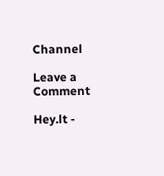Channel

Leave a Comment

Hey.lt -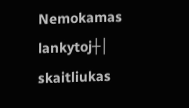Nemokamas lankytoj┼│ skaitliukas